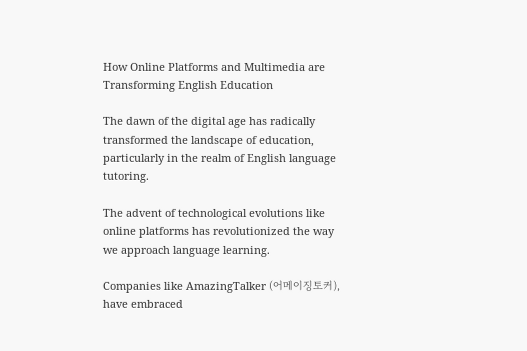How Online Platforms and Multimedia are Transforming English Education

The dawn of the digital age has radically transformed the landscape of education, particularly in the realm of English language tutoring.

The advent of technological evolutions like online platforms has revolutionized the way we approach language learning.

Companies like AmazingTalker (어메이징토커), have embraced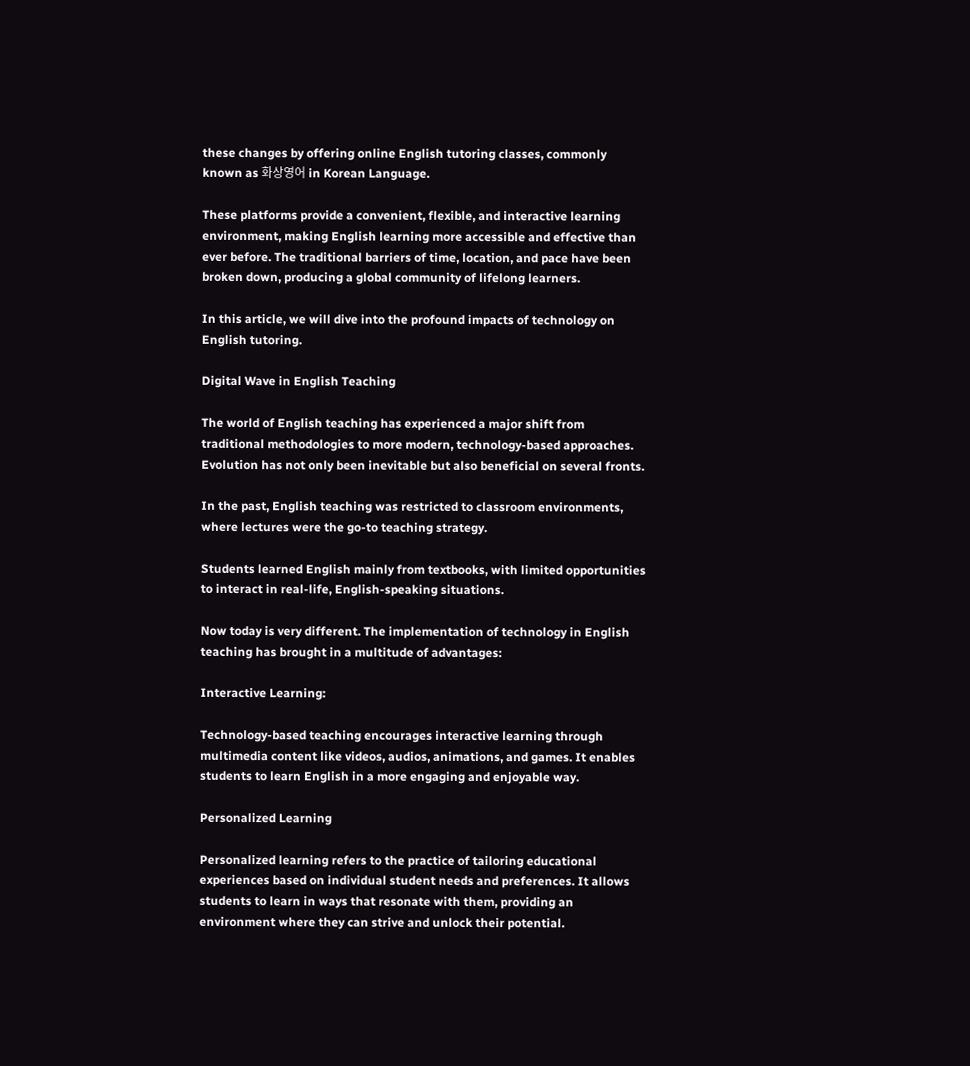these changes by offering online English tutoring classes, commonly known as 화상영어 in Korean Language.

These platforms provide a convenient, flexible, and interactive learning environment, making English learning more accessible and effective than ever before. The traditional barriers of time, location, and pace have been broken down, producing a global community of lifelong learners.

In this article, we will dive into the profound impacts of technology on English tutoring.

Digital Wave in English Teaching

The world of English teaching has experienced a major shift from traditional methodologies to more modern, technology-based approaches. Evolution has not only been inevitable but also beneficial on several fronts.

In the past, English teaching was restricted to classroom environments, where lectures were the go-to teaching strategy.

Students learned English mainly from textbooks, with limited opportunities to interact in real-life, English-speaking situations.

Now today is very different. The implementation of technology in English teaching has brought in a multitude of advantages:

Interactive Learning:

Technology-based teaching encourages interactive learning through multimedia content like videos, audios, animations, and games. It enables students to learn English in a more engaging and enjoyable way.

Personalized Learning

Personalized learning refers to the practice of tailoring educational experiences based on individual student needs and preferences. It allows students to learn in ways that resonate with them, providing an environment where they can strive and unlock their potential.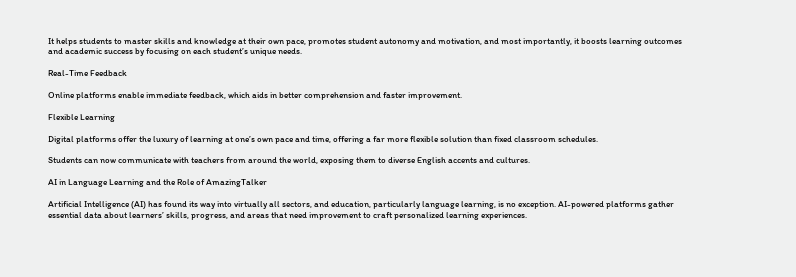It helps students to master skills and knowledge at their own pace, promotes student autonomy and motivation, and most importantly, it boosts learning outcomes and academic success by focusing on each student’s unique needs.

Real-Time Feedback

Online platforms enable immediate feedback, which aids in better comprehension and faster improvement.

Flexible Learning

Digital platforms offer the luxury of learning at one’s own pace and time, offering a far more flexible solution than fixed classroom schedules.

Students can now communicate with teachers from around the world, exposing them to diverse English accents and cultures.

AI in Language Learning and the Role of AmazingTalker

Artificial Intelligence (AI) has found its way into virtually all sectors, and education, particularly language learning, is no exception. AI-powered platforms gather essential data about learners’ skills, progress, and areas that need improvement to craft personalized learning experiences.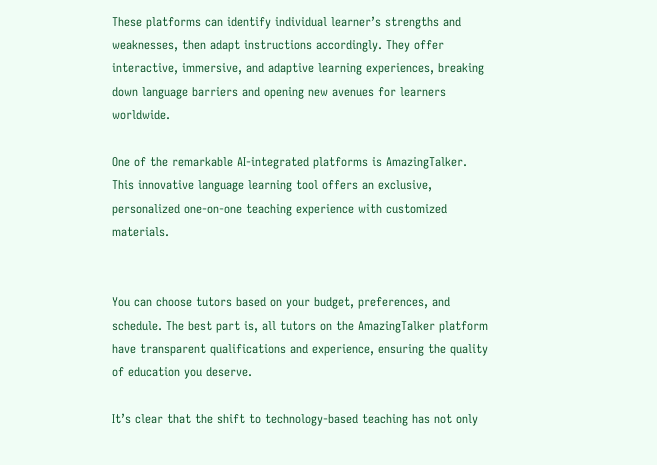These platforms can identify individual learner’s strengths and weaknesses, then adapt instructions accordingly. They offer interactive, immersive, and adaptive learning experiences, breaking down language barriers and opening new avenues for learners worldwide.

One of the remarkable AI-integrated platforms is AmazingTalker. This innovative language learning tool offers an exclusive, personalized one-on-one teaching experience with customized materials.


You can choose tutors based on your budget, preferences, and schedule. The best part is, all tutors on the AmazingTalker platform have transparent qualifications and experience, ensuring the quality of education you deserve.

It’s clear that the shift to technology-based teaching has not only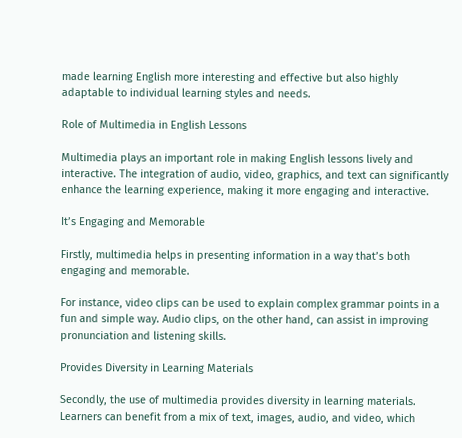made learning English more interesting and effective but also highly adaptable to individual learning styles and needs.

Role of Multimedia in English Lessons

Multimedia plays an important role in making English lessons lively and interactive. The integration of audio, video, graphics, and text can significantly enhance the learning experience, making it more engaging and interactive.

It’s Engaging and Memorable

Firstly, multimedia helps in presenting information in a way that’s both engaging and memorable.

For instance, video clips can be used to explain complex grammar points in a fun and simple way. Audio clips, on the other hand, can assist in improving pronunciation and listening skills.

Provides Diversity in Learning Materials

Secondly, the use of multimedia provides diversity in learning materials. Learners can benefit from a mix of text, images, audio, and video, which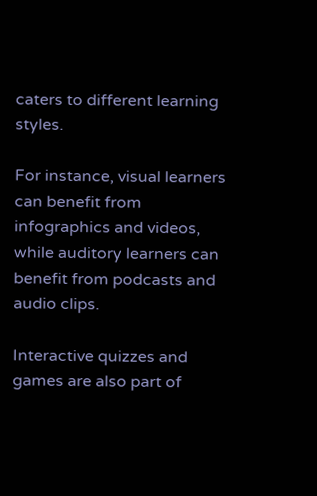caters to different learning styles.

For instance, visual learners can benefit from infographics and videos, while auditory learners can benefit from podcasts and audio clips.

Interactive quizzes and games are also part of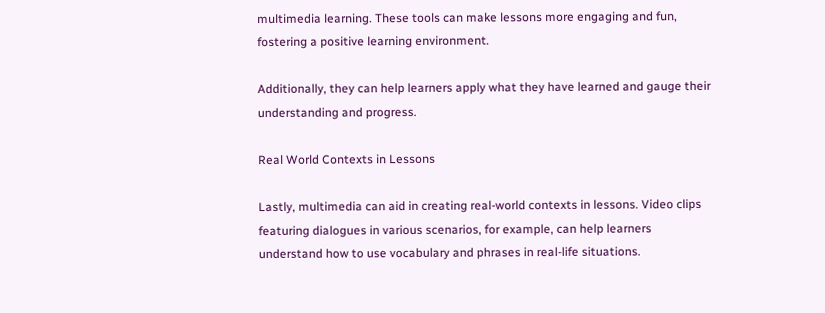multimedia learning. These tools can make lessons more engaging and fun, fostering a positive learning environment.

Additionally, they can help learners apply what they have learned and gauge their understanding and progress.

Real World Contexts in Lessons

Lastly, multimedia can aid in creating real-world contexts in lessons. Video clips featuring dialogues in various scenarios, for example, can help learners understand how to use vocabulary and phrases in real-life situations.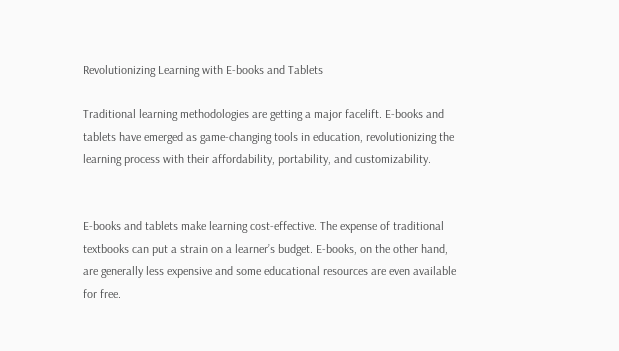Revolutionizing Learning with E-books and Tablets

Traditional learning methodologies are getting a major facelift. E-books and tablets have emerged as game-changing tools in education, revolutionizing the learning process with their affordability, portability, and customizability.


E-books and tablets make learning cost-effective. The expense of traditional textbooks can put a strain on a learner’s budget. E-books, on the other hand, are generally less expensive and some educational resources are even available for free.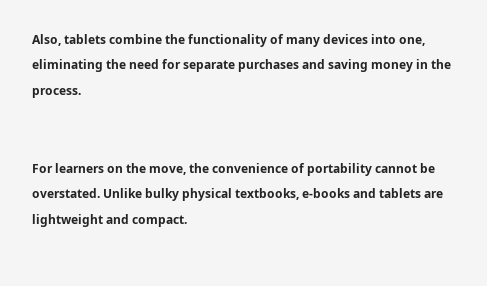Also, tablets combine the functionality of many devices into one, eliminating the need for separate purchases and saving money in the process.


For learners on the move, the convenience of portability cannot be overstated. Unlike bulky physical textbooks, e-books and tablets are lightweight and compact.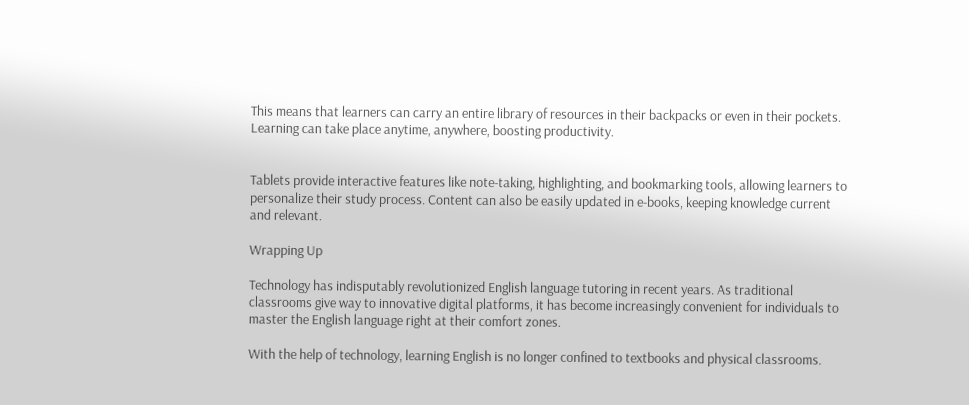This means that learners can carry an entire library of resources in their backpacks or even in their pockets. Learning can take place anytime, anywhere, boosting productivity.


Tablets provide interactive features like note-taking, highlighting, and bookmarking tools, allowing learners to personalize their study process. Content can also be easily updated in e-books, keeping knowledge current and relevant.

Wrapping Up

Technology has indisputably revolutionized English language tutoring in recent years. As traditional classrooms give way to innovative digital platforms, it has become increasingly convenient for individuals to master the English language right at their comfort zones.

With the help of technology, learning English is no longer confined to textbooks and physical classrooms.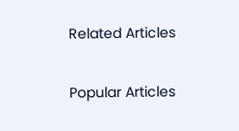Related Articles

Popular Articles